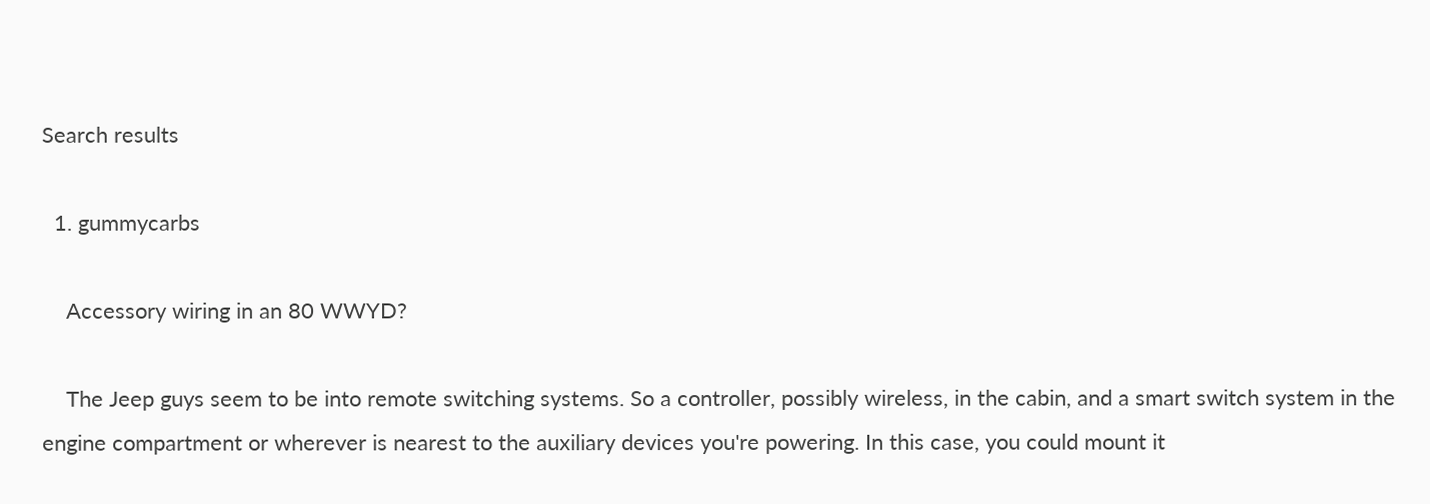Search results

  1. gummycarbs

    Accessory wiring in an 80 WWYD?

    The Jeep guys seem to be into remote switching systems. So a controller, possibly wireless, in the cabin, and a smart switch system in the engine compartment or wherever is nearest to the auxiliary devices you're powering. In this case, you could mount it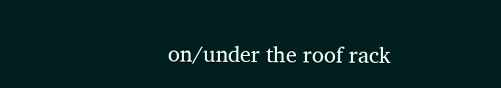on/under the roof rack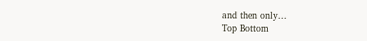and then only...
Top Bottom